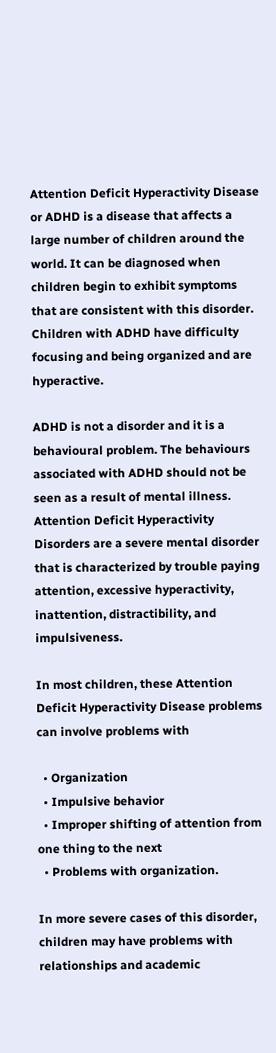Attention Deficit Hyperactivity Disease or ADHD is a disease that affects a large number of children around the world. It can be diagnosed when children begin to exhibit symptoms that are consistent with this disorder. Children with ADHD have difficulty focusing and being organized and are hyperactive.

ADHD is not a disorder and it is a behavioural problem. The behaviours associated with ADHD should not be seen as a result of mental illness. Attention Deficit Hyperactivity Disorders are a severe mental disorder that is characterized by trouble paying attention, excessive hyperactivity, inattention, distractibility, and impulsiveness.

In most children, these Attention Deficit Hyperactivity Disease problems can involve problems with

  • Organization
  • Impulsive behavior
  • Improper shifting of attention from one thing to the next
  • Problems with organization.

In more severe cases of this disorder, children may have problems with relationships and academic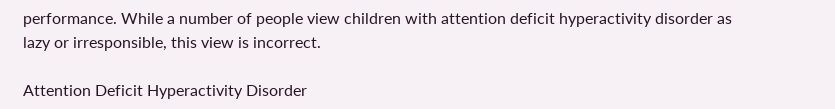performance. While a number of people view children with attention deficit hyperactivity disorder as lazy or irresponsible, this view is incorrect.

Attention Deficit Hyperactivity Disorder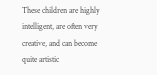These children are highly intelligent, are often very creative, and can become quite artistic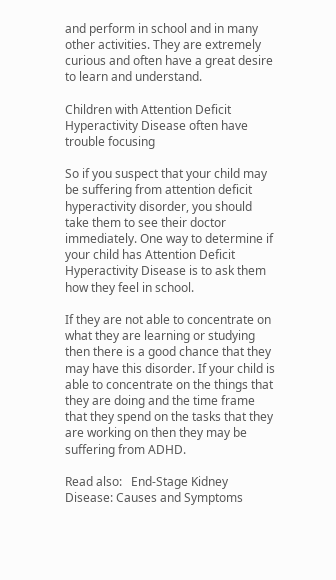and perform in school and in many other activities. They are extremely curious and often have a great desire to learn and understand.

Children with Attention Deficit Hyperactivity Disease often have trouble focusing

So if you suspect that your child may be suffering from attention deficit hyperactivity disorder, you should take them to see their doctor immediately. One way to determine if your child has Attention Deficit Hyperactivity Disease is to ask them how they feel in school.

If they are not able to concentrate on what they are learning or studying then there is a good chance that they may have this disorder. If your child is able to concentrate on the things that they are doing and the time frame that they spend on the tasks that they are working on then they may be suffering from ADHD.

Read also:   End-Stage Kidney Disease: Causes and Symptoms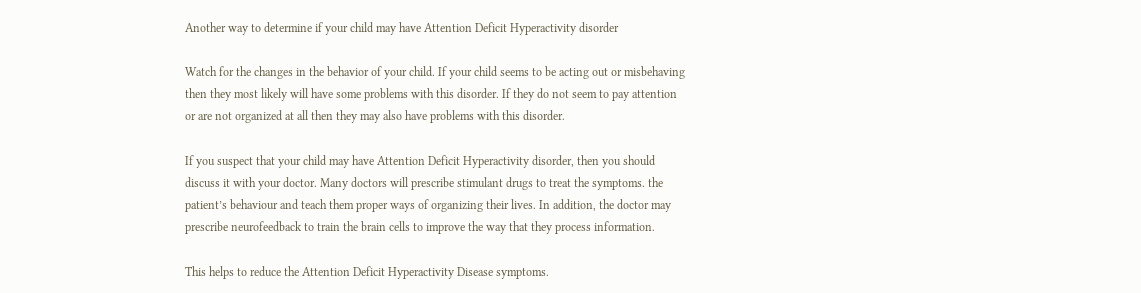Another way to determine if your child may have Attention Deficit Hyperactivity disorder

Watch for the changes in the behavior of your child. If your child seems to be acting out or misbehaving then they most likely will have some problems with this disorder. If they do not seem to pay attention or are not organized at all then they may also have problems with this disorder.

If you suspect that your child may have Attention Deficit Hyperactivity disorder, then you should discuss it with your doctor. Many doctors will prescribe stimulant drugs to treat the symptoms. the patient’s behaviour and teach them proper ways of organizing their lives. In addition, the doctor may prescribe neurofeedback to train the brain cells to improve the way that they process information.

This helps to reduce the Attention Deficit Hyperactivity Disease symptoms.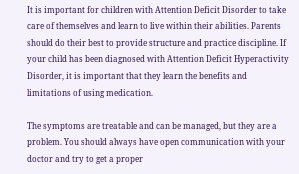It is important for children with Attention Deficit Disorder to take care of themselves and learn to live within their abilities. Parents should do their best to provide structure and practice discipline. If your child has been diagnosed with Attention Deficit Hyperactivity Disorder, it is important that they learn the benefits and limitations of using medication.

The symptoms are treatable and can be managed, but they are a problem. You should always have open communication with your doctor and try to get a proper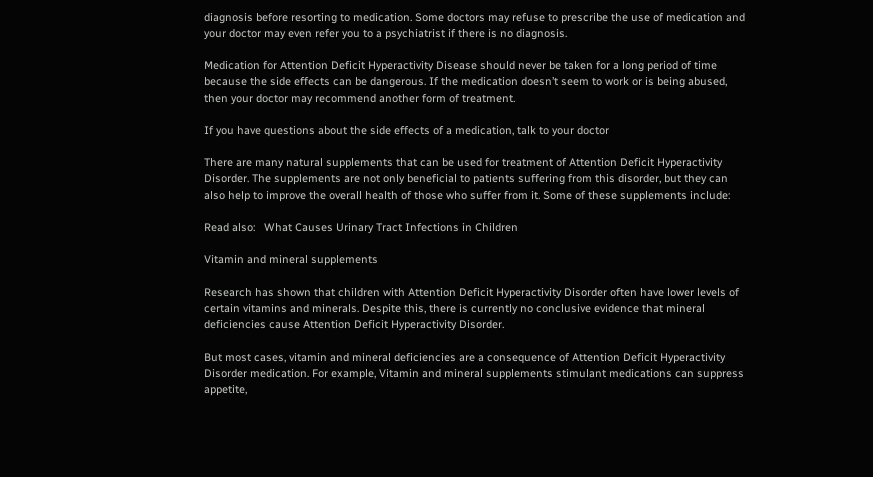diagnosis before resorting to medication. Some doctors may refuse to prescribe the use of medication and your doctor may even refer you to a psychiatrist if there is no diagnosis.

Medication for Attention Deficit Hyperactivity Disease should never be taken for a long period of time because the side effects can be dangerous. If the medication doesn’t seem to work or is being abused, then your doctor may recommend another form of treatment.

If you have questions about the side effects of a medication, talk to your doctor

There are many natural supplements that can be used for treatment of Attention Deficit Hyperactivity Disorder. The supplements are not only beneficial to patients suffering from this disorder, but they can also help to improve the overall health of those who suffer from it. Some of these supplements include:

Read also:   What Causes Urinary Tract Infections in Children

Vitamin and mineral supplements

Research has shown that children with Attention Deficit Hyperactivity Disorder often have lower levels of certain vitamins and minerals. Despite this, there is currently no conclusive evidence that mineral deficiencies cause Attention Deficit Hyperactivity Disorder.

But most cases, vitamin and mineral deficiencies are a consequence of Attention Deficit Hyperactivity Disorder medication. For example, Vitamin and mineral supplements stimulant medications can suppress appetite,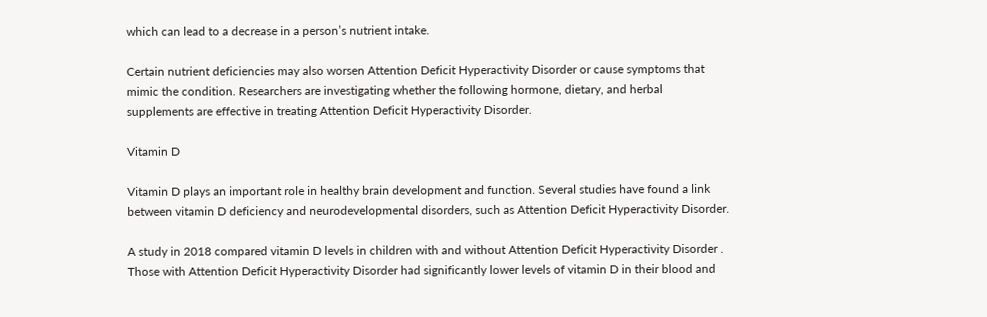which can lead to a decrease in a person’s nutrient intake.

Certain nutrient deficiencies may also worsen Attention Deficit Hyperactivity Disorder or cause symptoms that mimic the condition. Researchers are investigating whether the following hormone, dietary, and herbal supplements are effective in treating Attention Deficit Hyperactivity Disorder.

Vitamin D

Vitamin D plays an important role in healthy brain development and function. Several studies have found a link between vitamin D deficiency and neurodevelopmental disorders, such as Attention Deficit Hyperactivity Disorder.

A study in 2018 compared vitamin D levels in children with and without Attention Deficit Hyperactivity Disorder . Those with Attention Deficit Hyperactivity Disorder had significantly lower levels of vitamin D in their blood and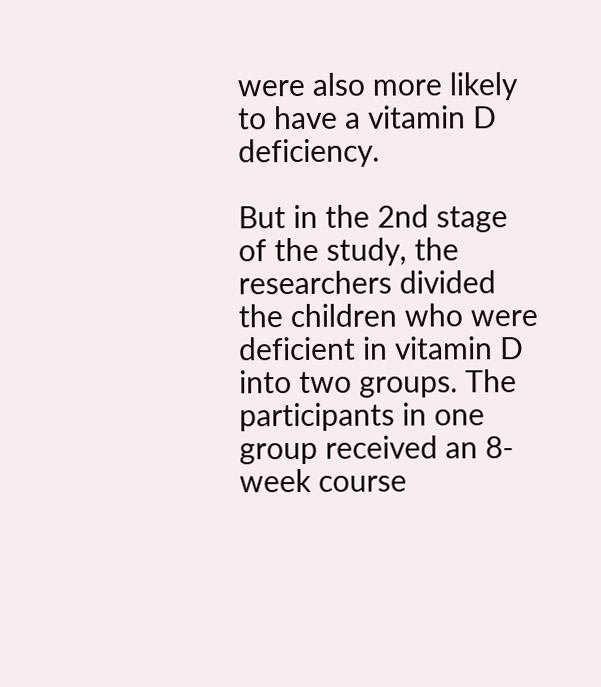were also more likely to have a vitamin D deficiency.

But in the 2nd stage of the study, the researchers divided the children who were deficient in vitamin D into two groups. The participants in one group received an 8-week course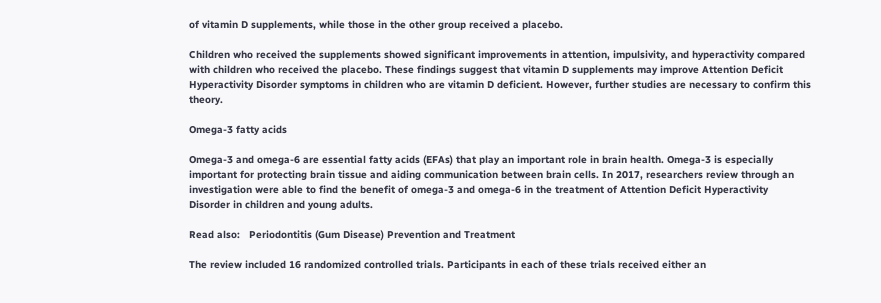of vitamin D supplements, while those in the other group received a placebo.

Children who received the supplements showed significant improvements in attention, impulsivity, and hyperactivity compared with children who received the placebo. These findings suggest that vitamin D supplements may improve Attention Deficit Hyperactivity Disorder symptoms in children who are vitamin D deficient. However, further studies are necessary to confirm this theory.

Omega-3 fatty acids

Omega-3 and omega-6 are essential fatty acids (EFAs) that play an important role in brain health. Omega-3 is especially important for protecting brain tissue and aiding communication between brain cells. In 2017, researchers review through an investigation were able to find the benefit of omega-3 and omega-6 in the treatment of Attention Deficit Hyperactivity Disorder in children and young adults.

Read also:   Periodontitis (Gum Disease) Prevention and Treatment

The review included 16 randomized controlled trials. Participants in each of these trials received either an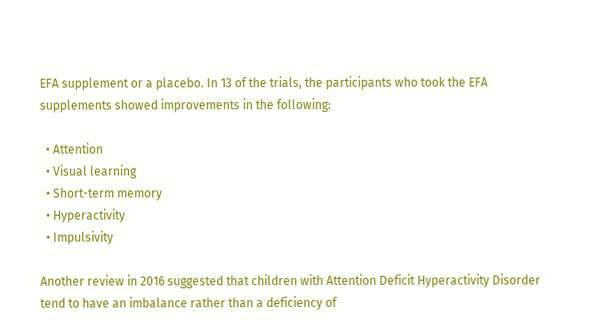EFA supplement or a placebo. In 13 of the trials, the participants who took the EFA supplements showed improvements in the following:

  • Attention
  • Visual learning
  • Short-term memory
  • Hyperactivity
  • Impulsivity

Another review in 2016 suggested that children with Attention Deficit Hyperactivity Disorder tend to have an imbalance rather than a deficiency of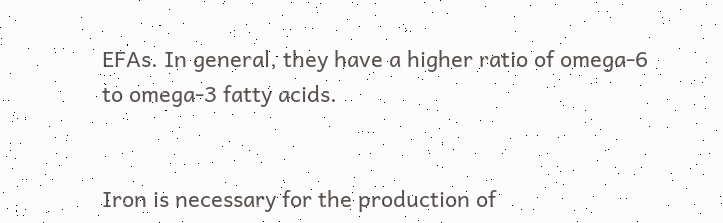EFAs. In general, they have a higher ratio of omega-6 to omega-3 fatty acids.


Iron is necessary for the production of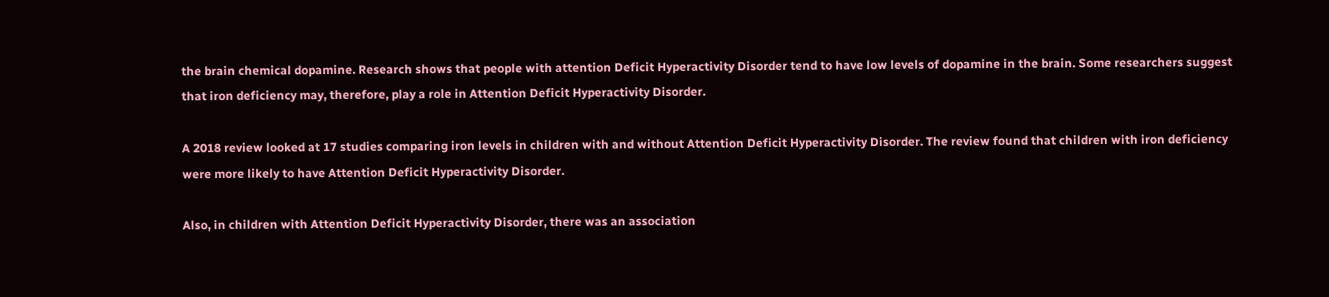the brain chemical dopamine. Research shows that people with attention Deficit Hyperactivity Disorder tend to have low levels of dopamine in the brain. Some researchers suggest that iron deficiency may, therefore, play a role in Attention Deficit Hyperactivity Disorder.

A 2018 review looked at 17 studies comparing iron levels in children with and without Attention Deficit Hyperactivity Disorder. The review found that children with iron deficiency were more likely to have Attention Deficit Hyperactivity Disorder.

Also, in children with Attention Deficit Hyperactivity Disorder, there was an association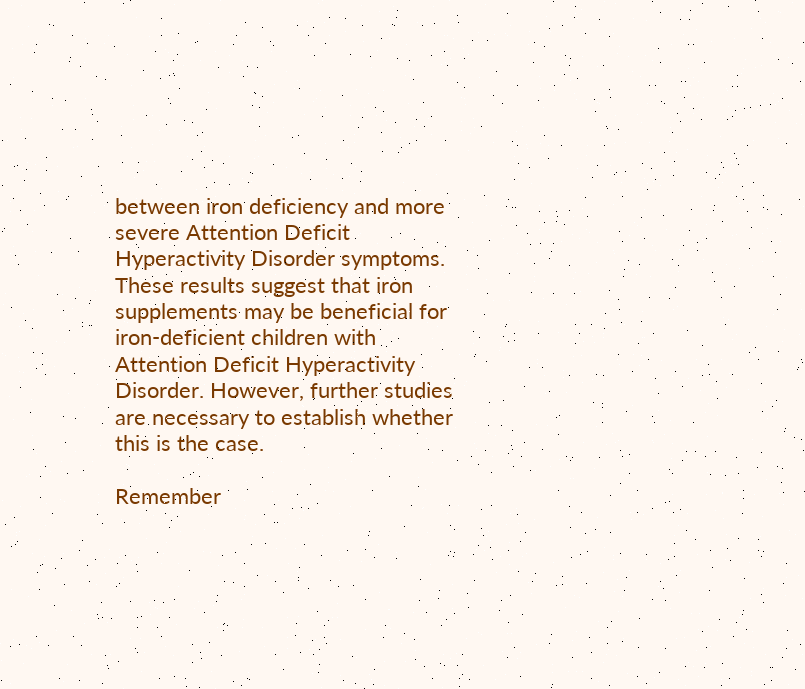between iron deficiency and more severe Attention Deficit Hyperactivity Disorder symptoms. These results suggest that iron supplements may be beneficial for iron-deficient children with Attention Deficit Hyperactivity Disorder. However, further studies are necessary to establish whether this is the case.

Remember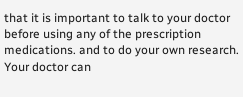that it is important to talk to your doctor before using any of the prescription medications. and to do your own research. Your doctor can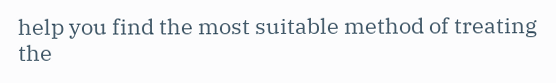help you find the most suitable method of treating the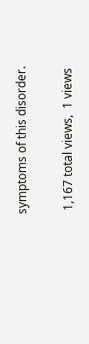symptoms of this disorder.

 1,167 total views,  1 views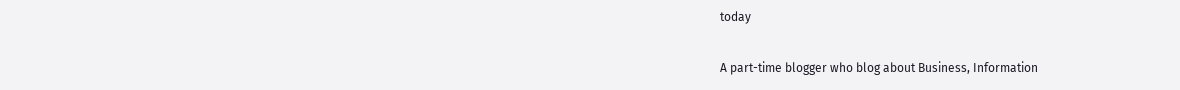today

A part-time blogger who blog about Business, Information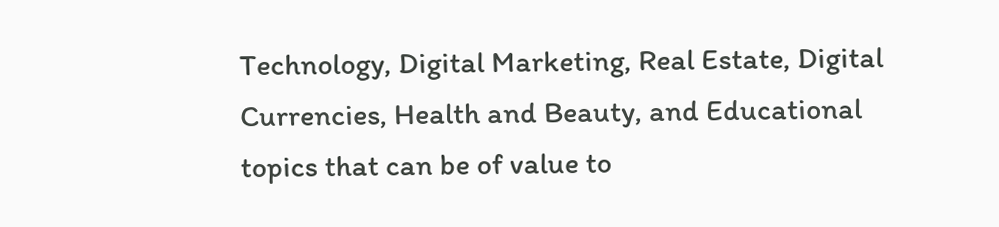Technology, Digital Marketing, Real Estate, Digital Currencies, Health and Beauty, and Educational topics that can be of value to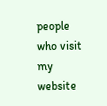people who visit my website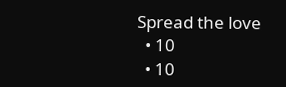Spread the love
  • 10
  • 10